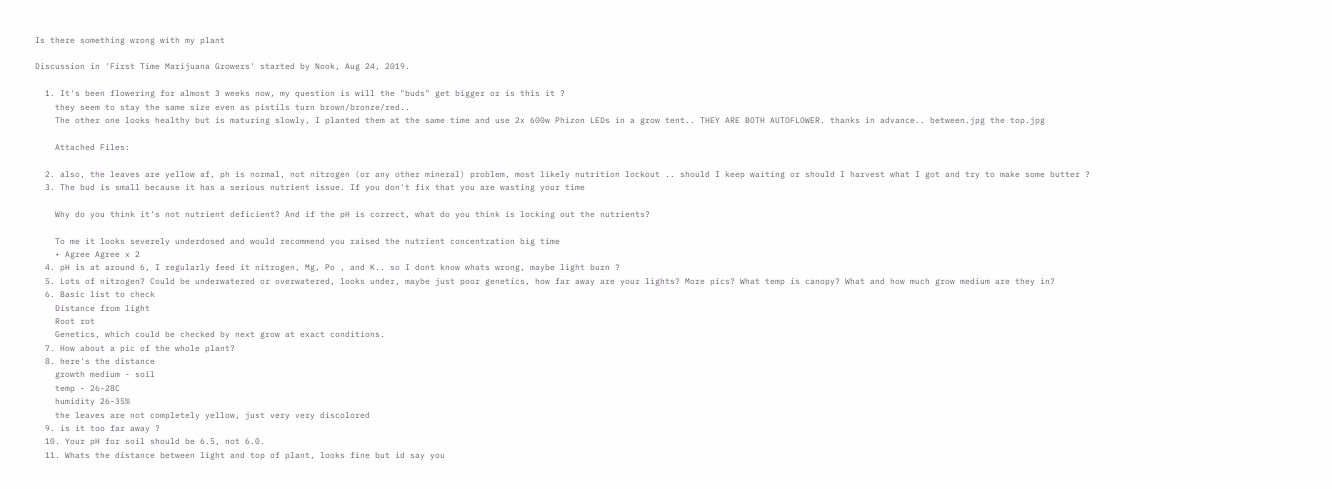Is there something wrong with my plant

Discussion in 'First Time Marijuana Growers' started by Nook, Aug 24, 2019.

  1. It's been flowering for almost 3 weeks now, my question is will the "buds" get bigger or is this it ?
    they seem to stay the same size even as pistils turn brown/bronze/red..
    The other one looks healthy but is maturing slowly, I planted them at the same time and use 2x 600w Phizon LEDs in a grow tent.. THEY ARE BOTH AUTOFLOWER. thanks in advance.. between.jpg the top.jpg

    Attached Files:

  2. also, the leaves are yellow af, ph is normal, not nitrogen (or any other mineral) problem, most likely nutrition lockout .. should I keep waiting or should I harvest what I got and try to make some butter ?
  3. The bud is small because it has a serious nutrient issue. If you don't fix that you are wasting your time

    Why do you think it's not nutrient deficient? And if the pH is correct, what do you think is locking out the nutrients?

    To me it looks severely underdosed and would recommend you raised the nutrient concentration big time
    • Agree Agree x 2
  4. pH is at around 6, I regularly feed it nitrogen, Mg, Po , and K.. so I dont know whats wrong, maybe light burn ?
  5. Lots of nitrogen? Could be underwatered or overwatered, looks under, maybe just poor genetics, how far away are your lights? More pics? What temp is canopy? What and how much grow medium are they in?
  6. Basic list to check
    Distance from light
    Root rot
    Genetics, which could be checked by next grow at exact conditions.
  7. How about a pic of the whole plant?
  8. here's the distance
    growth medium - soil
    temp - 26-28C
    humidity 26-35%
    the leaves are not completely yellow, just very very discolored
  9. is it too far away ?
  10. Your pH for soil should be 6.5, not 6.0.
  11. Whats the distance between light and top of plant, looks fine but id say you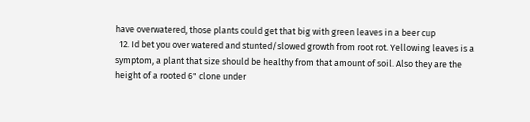have overwatered, those plants could get that big with green leaves in a beer cup
  12. Id bet you over watered and stunted/slowed growth from root rot. Yellowing leaves is a symptom, a plant that size should be healthy from that amount of soil. Also they are the height of a rooted 6" clone under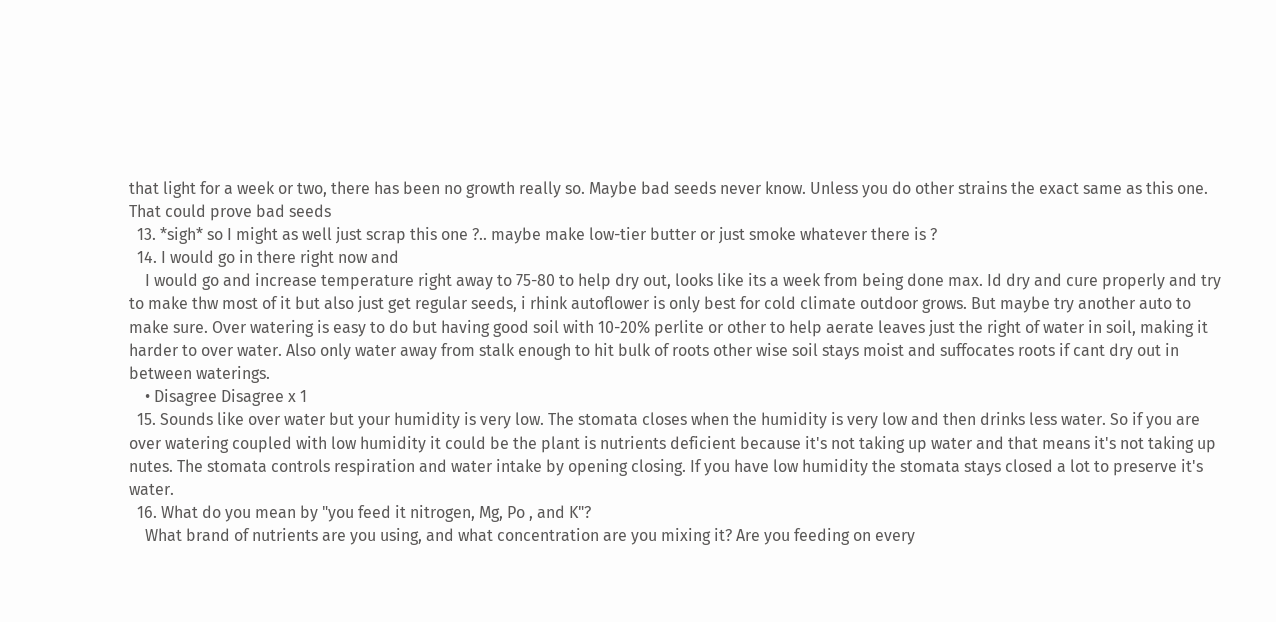that light for a week or two, there has been no growth really so. Maybe bad seeds never know. Unless you do other strains the exact same as this one. That could prove bad seeds
  13. *sigh* so I might as well just scrap this one ?.. maybe make low-tier butter or just smoke whatever there is ?
  14. I would go in there right now and
    I would go and increase temperature right away to 75-80 to help dry out, looks like its a week from being done max. Id dry and cure properly and try to make thw most of it but also just get regular seeds, i rhink autoflower is only best for cold climate outdoor grows. But maybe try another auto to make sure. Over watering is easy to do but having good soil with 10-20% perlite or other to help aerate leaves just the right of water in soil, making it harder to over water. Also only water away from stalk enough to hit bulk of roots other wise soil stays moist and suffocates roots if cant dry out in between waterings.
    • Disagree Disagree x 1
  15. Sounds like over water but your humidity is very low. The stomata closes when the humidity is very low and then drinks less water. So if you are over watering coupled with low humidity it could be the plant is nutrients deficient because it's not taking up water and that means it's not taking up nutes. The stomata controls respiration and water intake by opening closing. If you have low humidity the stomata stays closed a lot to preserve it's water.
  16. What do you mean by "you feed it nitrogen, Mg, Po , and K"?
    What brand of nutrients are you using, and what concentration are you mixing it? Are you feeding on every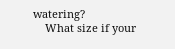watering?
    What size if your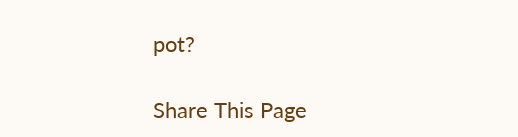pot?

Share This Page